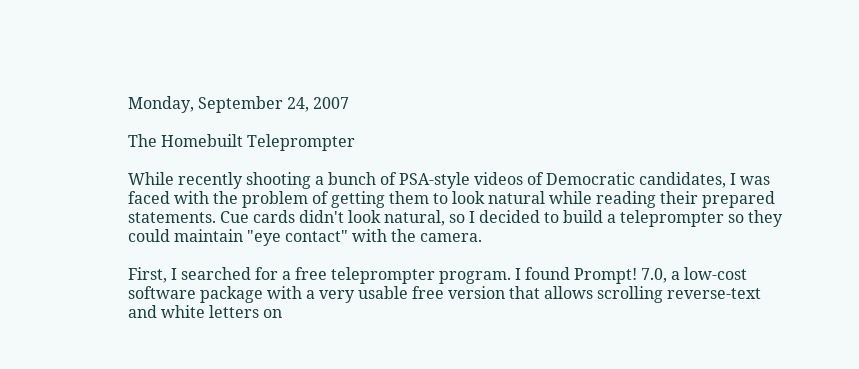Monday, September 24, 2007

The Homebuilt Teleprompter

While recently shooting a bunch of PSA-style videos of Democratic candidates, I was faced with the problem of getting them to look natural while reading their prepared statements. Cue cards didn't look natural, so I decided to build a teleprompter so they could maintain "eye contact" with the camera.

First, I searched for a free teleprompter program. I found Prompt! 7.0, a low-cost software package with a very usable free version that allows scrolling reverse-text and white letters on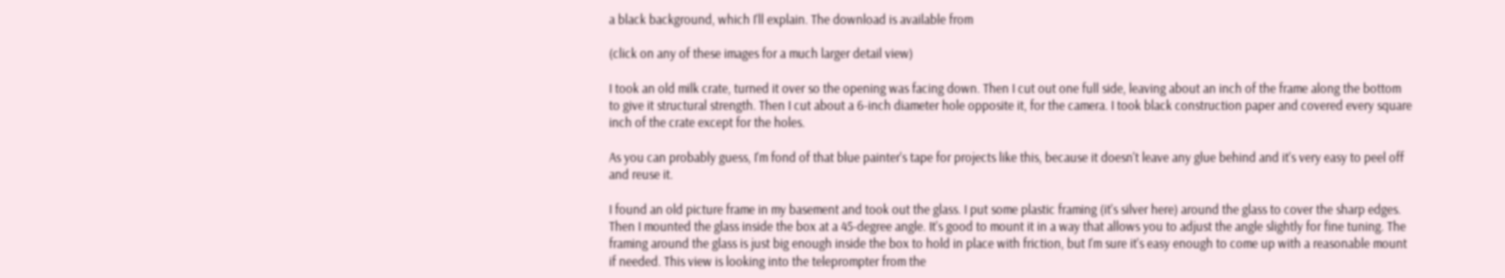a black background, which I'll explain. The download is available from

(click on any of these images for a much larger detail view)

I took an old milk crate, turned it over so the opening was facing down. Then I cut out one full side, leaving about an inch of the frame along the bottom to give it structural strength. Then I cut about a 6-inch diameter hole opposite it, for the camera. I took black construction paper and covered every square inch of the crate except for the holes.

As you can probably guess, I'm fond of that blue painter's tape for projects like this, because it doesn't leave any glue behind and it's very easy to peel off and reuse it.

I found an old picture frame in my basement and took out the glass. I put some plastic framing (it's silver here) around the glass to cover the sharp edges. Then I mounted the glass inside the box at a 45-degree angle. It's good to mount it in a way that allows you to adjust the angle slightly for fine tuning. The framing around the glass is just big enough inside the box to hold in place with friction, but I'm sure it's easy enough to come up with a reasonable mount if needed. This view is looking into the teleprompter from the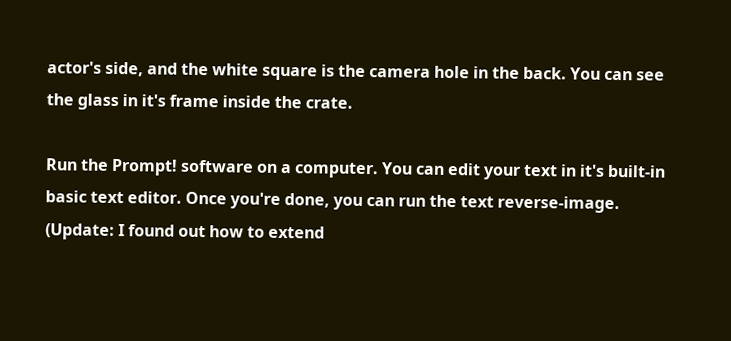actor's side, and the white square is the camera hole in the back. You can see the glass in it's frame inside the crate.

Run the Prompt! software on a computer. You can edit your text in it's built-in basic text editor. Once you're done, you can run the text reverse-image. (Update: I found out how to extend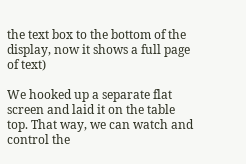the text box to the bottom of the display, now it shows a full page of text)

We hooked up a separate flat screen and laid it on the table top. That way, we can watch and control the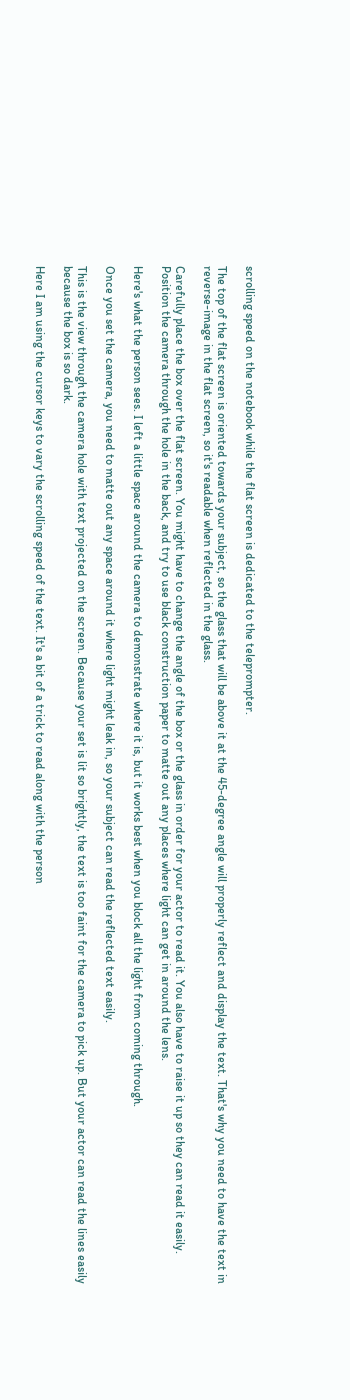scrolling speed on the notebook while the flat screen is dedicated to the teleprompter.

The top of the flat screen is oriented towards your subject, so the glass that will be above it at the 45-degree angle will properly reflect and display the text. That's why you need to have the text in reverse-image in the flat screen, so it's readable when reflected in the glass.

Carefully place the box over the flat screen. You might have to change the angle of the box or the glass in order for your actor to read it. You also have to raise it up so they can read it easily. Position the camera through the hole in the back, and try to use black construction paper to matte out any places where light can get in around the lens.

Here's what the person sees. I left a little space around the camera to demonstrate where it is, but it works best when you block all the light from coming through.

Once you set the camera, you need to matte out any space around it where light might leak in, so your subject can read the reflected text easily.

This is the view through the camera hole with text projected on the screen. Because your set is lit so brightly, the text is too faint for the camera to pick up. But your actor can read the lines easily because the box is so dark.

Here I am using the cursor keys to vary the scrolling speed of the text. It's a bit of a trick to read along with the person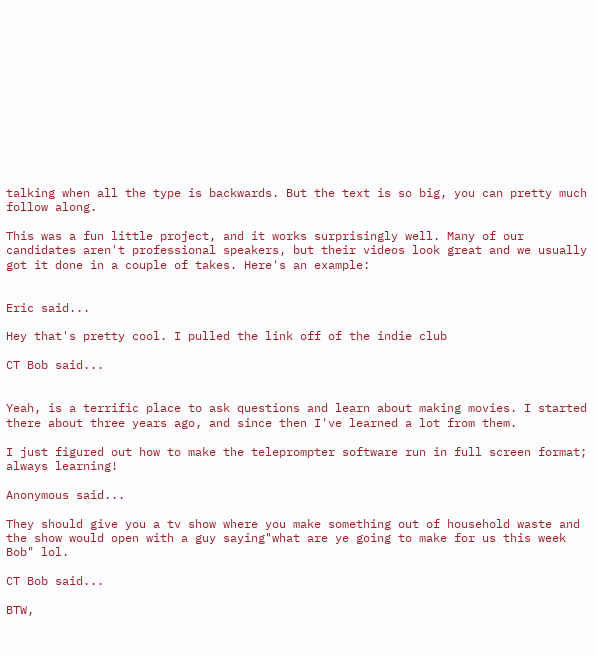talking when all the type is backwards. But the text is so big, you can pretty much follow along.

This was a fun little project, and it works surprisingly well. Many of our candidates aren't professional speakers, but their videos look great and we usually got it done in a couple of takes. Here's an example:


Eric said...

Hey that's pretty cool. I pulled the link off of the indie club

CT Bob said...


Yeah, is a terrific place to ask questions and learn about making movies. I started there about three years ago, and since then I've learned a lot from them.

I just figured out how to make the teleprompter software run in full screen format; always learning!

Anonymous said...

They should give you a tv show where you make something out of household waste and the show would open with a guy saying"what are ye going to make for us this week Bob" lol.

CT Bob said...

BTW,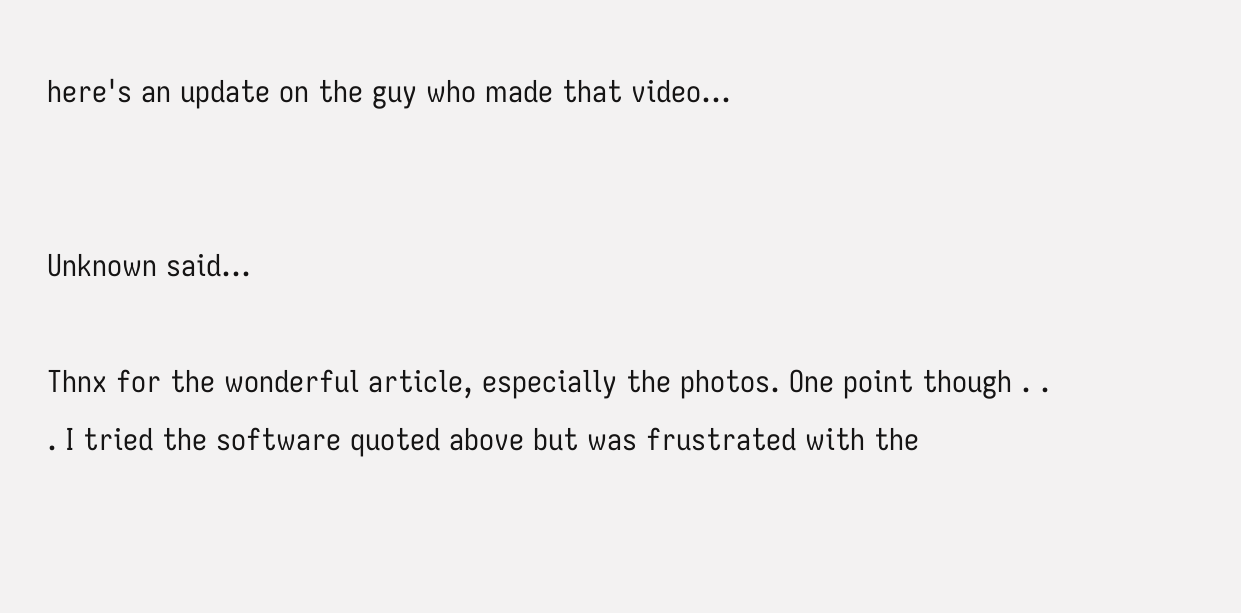here's an update on the guy who made that video...


Unknown said...

Thnx for the wonderful article, especially the photos. One point though . . . I tried the software quoted above but was frustrated with the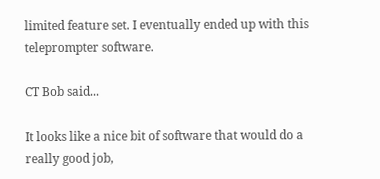limited feature set. I eventually ended up with this teleprompter software.

CT Bob said...

It looks like a nice bit of software that would do a really good job,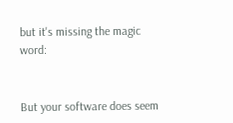but it's missing the magic word:


But your software does seem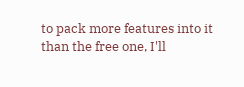to pack more features into it than the free one, I'll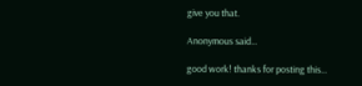give you that.

Anonymous said...

good work! thanks for posting this...